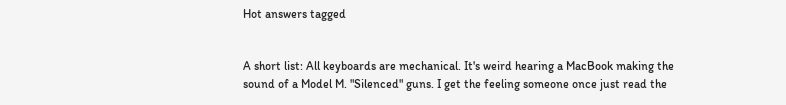Hot answers tagged


A short list: All keyboards are mechanical. It's weird hearing a MacBook making the sound of a Model M. "Silenced" guns. I get the feeling someone once just read the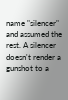name "silencer" and assumed the rest. A silencer doesn't render a gunshot to a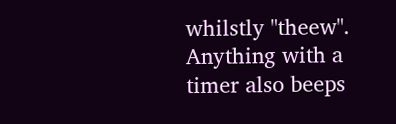whilstly "theew". Anything with a timer also beeps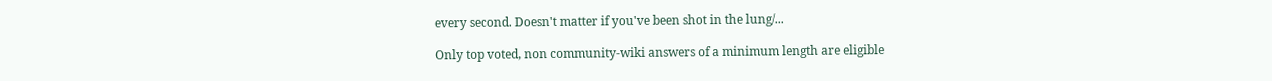every second. Doesn't matter if you've been shot in the lung/...

Only top voted, non community-wiki answers of a minimum length are eligible